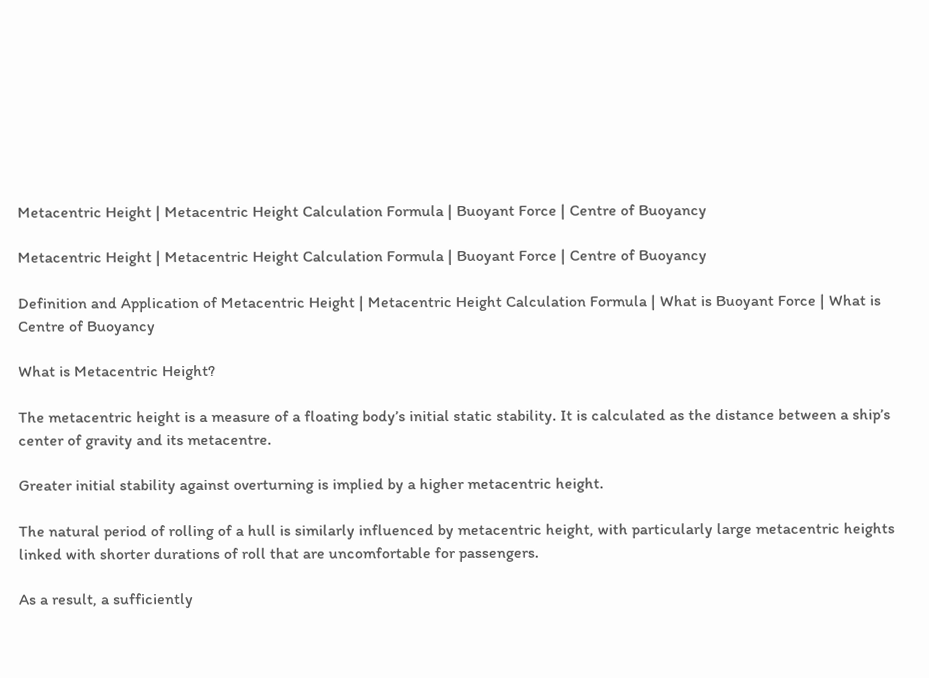Metacentric Height | Metacentric Height Calculation Formula | Buoyant Force | Centre of Buoyancy

Metacentric Height | Metacentric Height Calculation Formula | Buoyant Force | Centre of Buoyancy

Definition and Application of Metacentric Height | Metacentric Height Calculation Formula | What is Buoyant Force | What is Centre of Buoyancy

What is Metacentric Height?

The metacentric height is a measure of a floating body’s initial static stability. It is calculated as the distance between a ship’s center of gravity and its metacentre.

Greater initial stability against overturning is implied by a higher metacentric height.

The natural period of rolling of a hull is similarly influenced by metacentric height, with particularly large metacentric heights linked with shorter durations of roll that are uncomfortable for passengers.

As a result, a sufficiently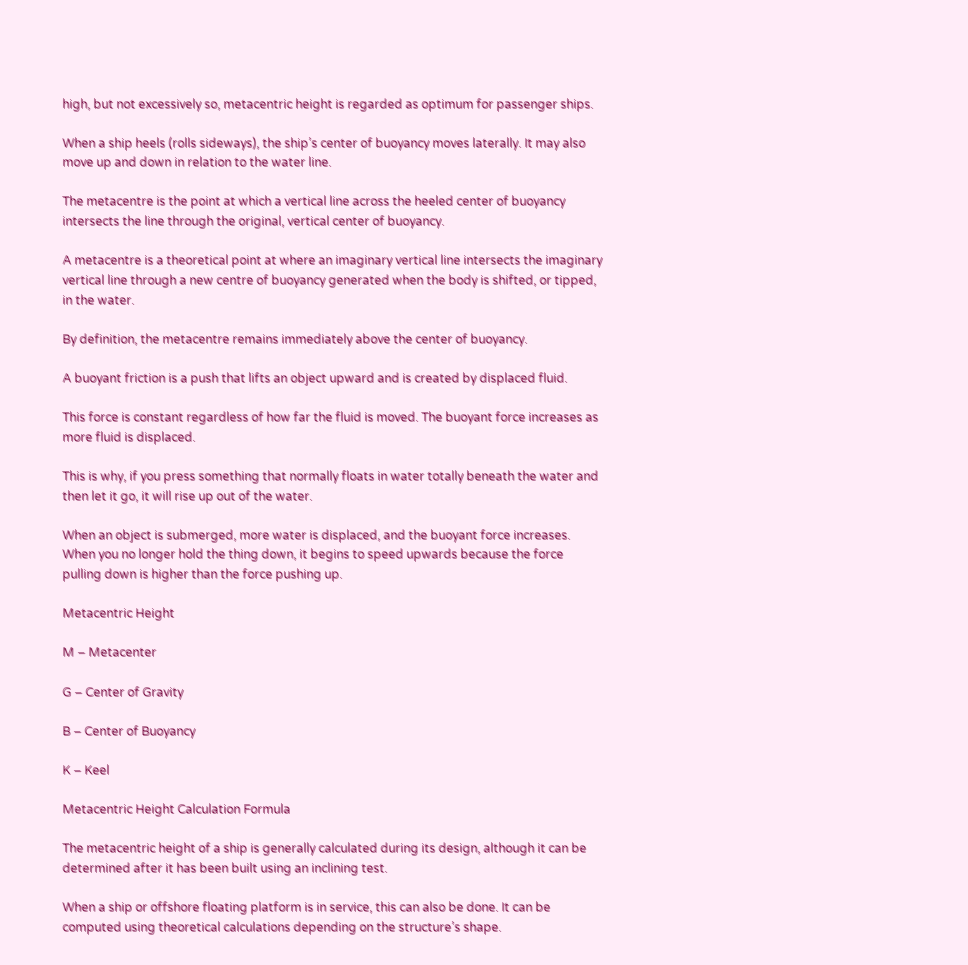high, but not excessively so, metacentric height is regarded as optimum for passenger ships.

When a ship heels (rolls sideways), the ship’s center of buoyancy moves laterally. It may also move up and down in relation to the water line.

The metacentre is the point at which a vertical line across the heeled center of buoyancy intersects the line through the original, vertical center of buoyancy.

A metacentre is a theoretical point at where an imaginary vertical line intersects the imaginary vertical line through a new centre of buoyancy generated when the body is shifted, or tipped, in the water.

By definition, the metacentre remains immediately above the center of buoyancy.

A buoyant friction is a push that lifts an object upward and is created by displaced fluid.

This force is constant regardless of how far the fluid is moved. The buoyant force increases as more fluid is displaced.

This is why, if you press something that normally floats in water totally beneath the water and then let it go, it will rise up out of the water.

When an object is submerged, more water is displaced, and the buoyant force increases. When you no longer hold the thing down, it begins to speed upwards because the force pulling down is higher than the force pushing up.

Metacentric Height

M – Metacenter

G – Center of Gravity

B – Center of Buoyancy

K – Keel

Metacentric Height Calculation Formula

The metacentric height of a ship is generally calculated during its design, although it can be determined after it has been built using an inclining test.

When a ship or offshore floating platform is in service, this can also be done. It can be computed using theoretical calculations depending on the structure’s shape.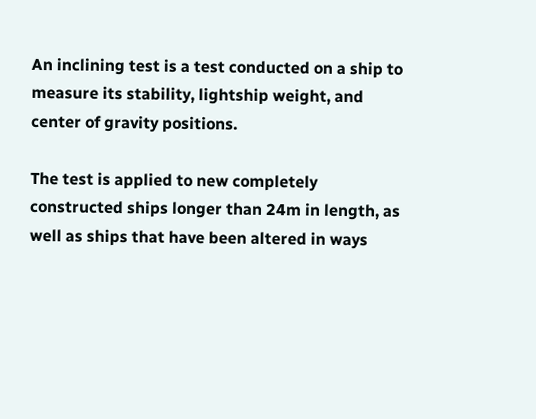An inclining test is a test conducted on a ship to measure its stability, lightship weight, and center of gravity positions.

The test is applied to new completely constructed ships longer than 24m in length, as well as ships that have been altered in ways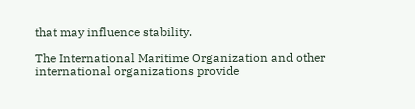that may influence stability.

The International Maritime Organization and other international organizations provide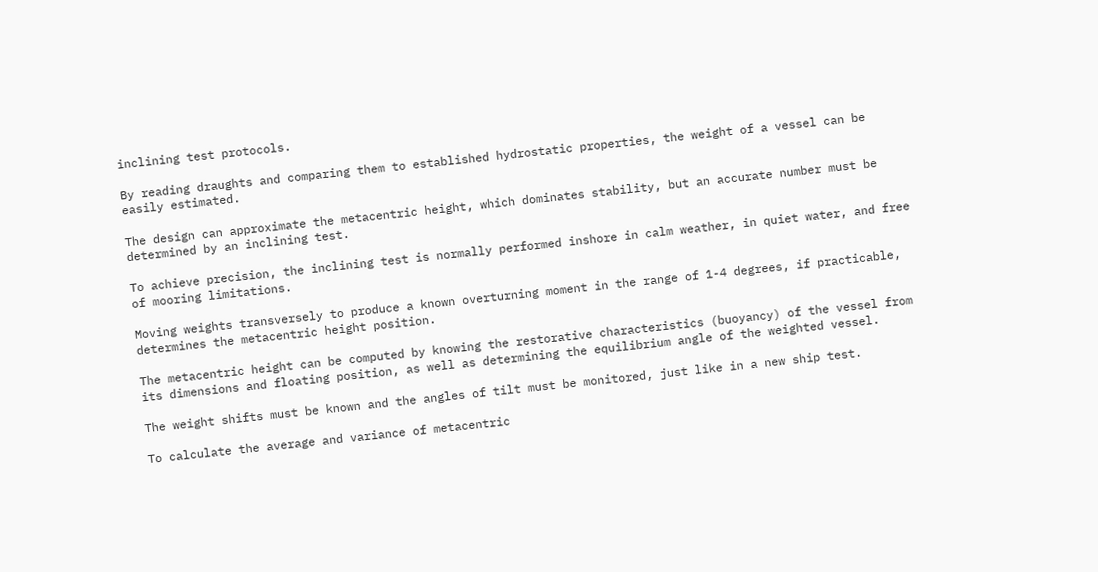inclining test protocols.

By reading draughts and comparing them to established hydrostatic properties, the weight of a vessel can be easily estimated.

The design can approximate the metacentric height, which dominates stability, but an accurate number must be determined by an inclining test.

To achieve precision, the inclining test is normally performed inshore in calm weather, in quiet water, and free of mooring limitations.

Moving weights transversely to produce a known overturning moment in the range of 1-4 degrees, if practicable, determines the metacentric height position.

The metacentric height can be computed by knowing the restorative characteristics (buoyancy) of the vessel from its dimensions and floating position, as well as determining the equilibrium angle of the weighted vessel.

The weight shifts must be known and the angles of tilt must be monitored, just like in a new ship test.

To calculate the average and variance of metacentric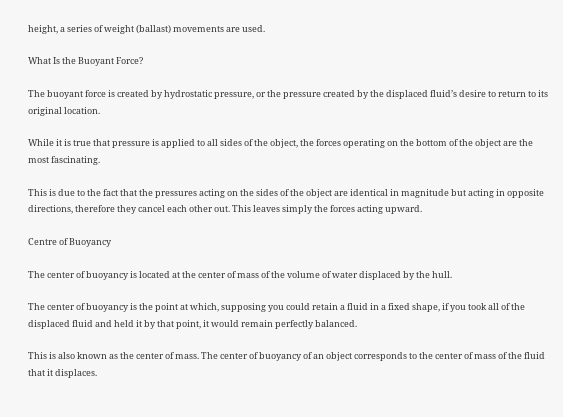height, a series of weight (ballast) movements are used.

What Is the Buoyant Force?

The buoyant force is created by hydrostatic pressure, or the pressure created by the displaced fluid’s desire to return to its original location.

While it is true that pressure is applied to all sides of the object, the forces operating on the bottom of the object are the most fascinating.

This is due to the fact that the pressures acting on the sides of the object are identical in magnitude but acting in opposite directions, therefore they cancel each other out. This leaves simply the forces acting upward.

Centre of Buoyancy

The center of buoyancy is located at the center of mass of the volume of water displaced by the hull.

The center of buoyancy is the point at which, supposing you could retain a fluid in a fixed shape, if you took all of the displaced fluid and held it by that point, it would remain perfectly balanced.

This is also known as the center of mass. The center of buoyancy of an object corresponds to the center of mass of the fluid that it displaces.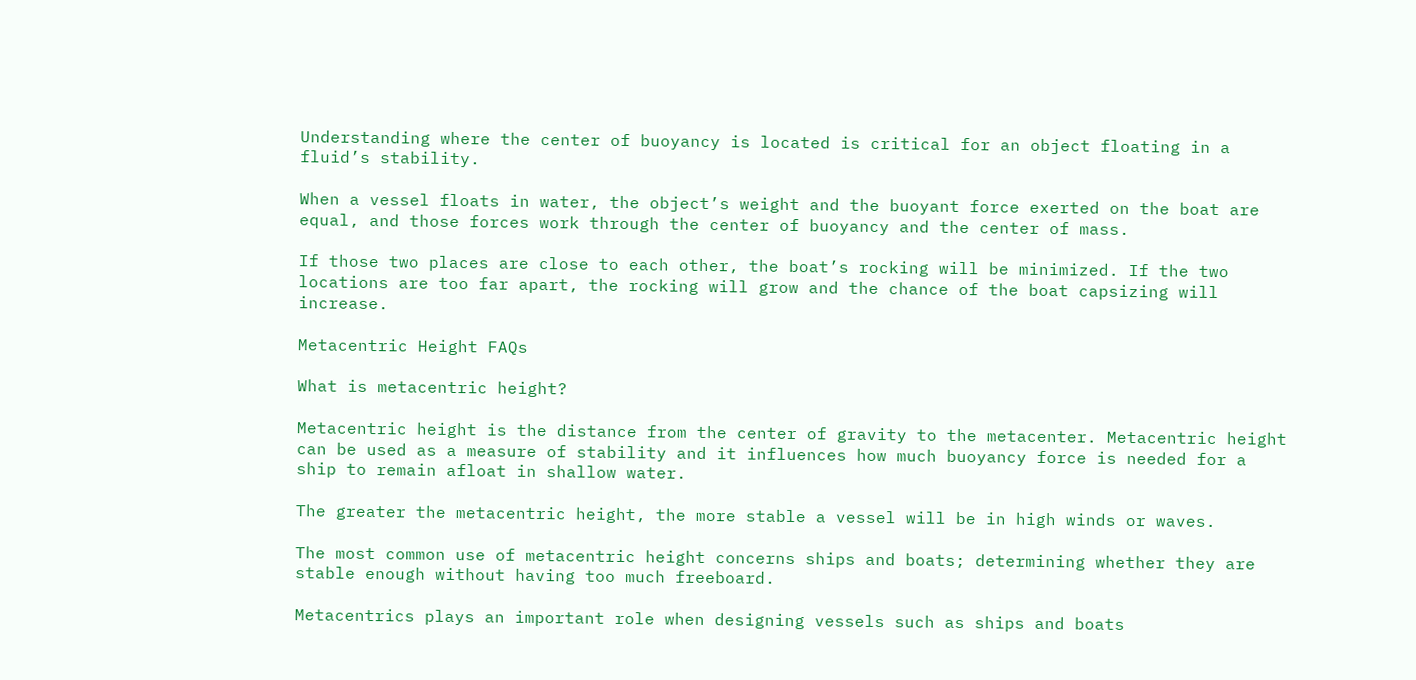Understanding where the center of buoyancy is located is critical for an object floating in a fluid’s stability.

When a vessel floats in water, the object’s weight and the buoyant force exerted on the boat are equal, and those forces work through the center of buoyancy and the center of mass.

If those two places are close to each other, the boat’s rocking will be minimized. If the two locations are too far apart, the rocking will grow and the chance of the boat capsizing will increase.

Metacentric Height FAQs

What is metacentric height?

Metacentric height is the distance from the center of gravity to the metacenter. Metacentric height can be used as a measure of stability and it influences how much buoyancy force is needed for a ship to remain afloat in shallow water.

The greater the metacentric height, the more stable a vessel will be in high winds or waves.

The most common use of metacentric height concerns ships and boats; determining whether they are stable enough without having too much freeboard.

Metacentrics plays an important role when designing vessels such as ships and boats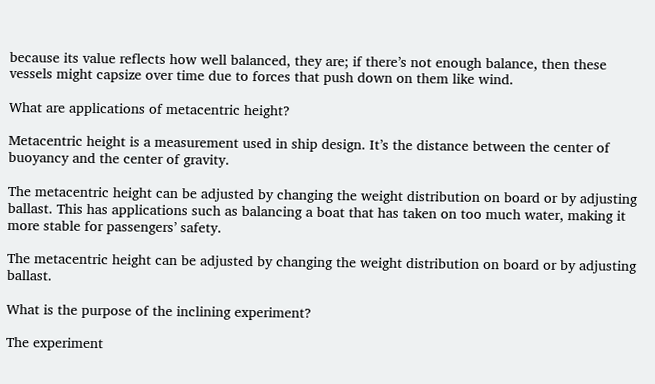because its value reflects how well balanced, they are; if there’s not enough balance, then these vessels might capsize over time due to forces that push down on them like wind.

What are applications of metacentric height?

Metacentric height is a measurement used in ship design. It’s the distance between the center of buoyancy and the center of gravity.

The metacentric height can be adjusted by changing the weight distribution on board or by adjusting ballast. This has applications such as balancing a boat that has taken on too much water, making it more stable for passengers’ safety.

The metacentric height can be adjusted by changing the weight distribution on board or by adjusting ballast.

What is the purpose of the inclining experiment?

The experiment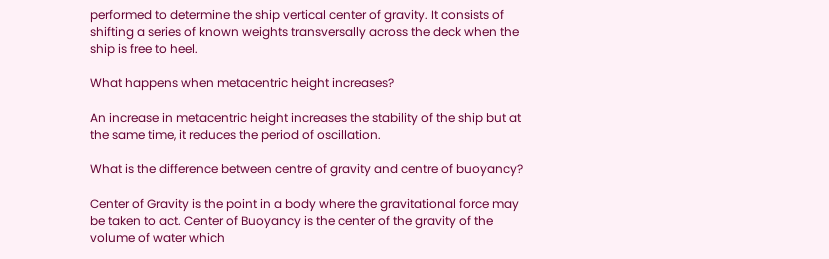performed to determine the ship vertical center of gravity. It consists of shifting a series of known weights transversally across the deck when the ship is free to heel.

What happens when metacentric height increases?

An increase in metacentric height increases the stability of the ship but at the same time, it reduces the period of oscillation.

What is the difference between centre of gravity and centre of buoyancy?

Center of Gravity is the point in a body where the gravitational force may be taken to act. Center of Buoyancy is the center of the gravity of the volume of water which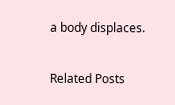a body displaces.

Related Posts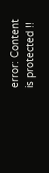error: Content is protected !!